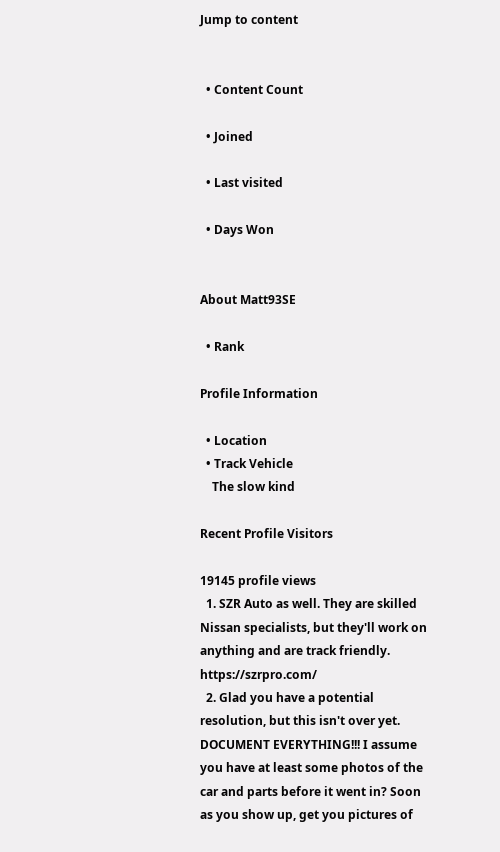Jump to content


  • Content Count

  • Joined

  • Last visited

  • Days Won


About Matt93SE

  • Rank

Profile Information

  • Location
  • Track Vehicle
    The slow kind

Recent Profile Visitors

19145 profile views
  1. SZR Auto as well. They are skilled Nissan specialists, but they'll work on anything and are track friendly. https://szrpro.com/
  2. Glad you have a potential resolution, but this isn't over yet. DOCUMENT EVERYTHING!!! I assume you have at least some photos of the car and parts before it went in? Soon as you show up, get you pictures of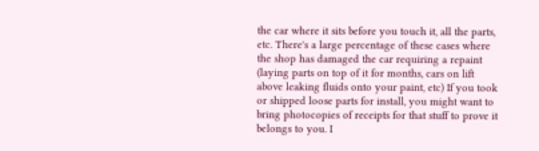the car where it sits before you touch it, all the parts, etc. There's a large percentage of these cases where the shop has damaged the car requiring a repaint (laying parts on top of it for months, cars on lift above leaking fluids onto your paint, etc) If you took or shipped loose parts for install, you might want to bring photocopies of receipts for that stuff to prove it belongs to you. I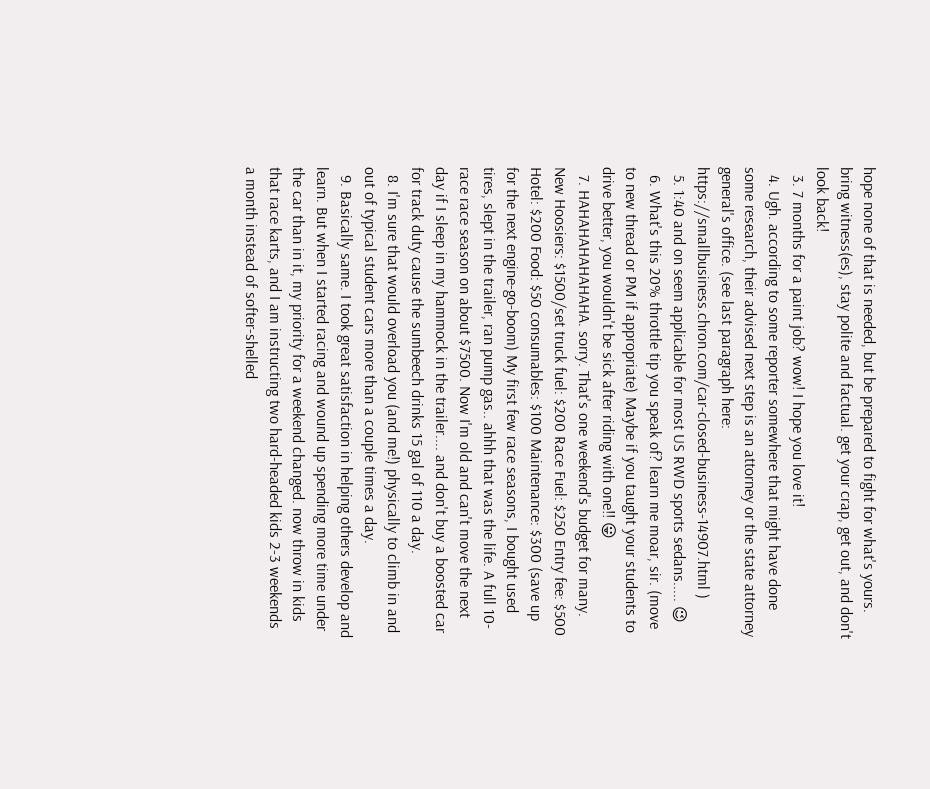hope none of that is needed, but be prepared to fight for what's yours. bring witness(es), stay polite and factual. get your crap, get out, and don't look back!
  3. 7 months for a paint job? wow! I hope you love it!
  4. Ugh. according to some reporter somewhere that might have done some research, their advised next step is an attorney or the state attorney general's office. (see last paragraph here: https://smallbusiness.chron.com/car-closed-business-14907.html )
  5. 1:40 and on seem applicable for most US RWD sports sedans..... 😉
  6. What's this 20% throttle tip you speak of? learn me moar, sir. (move to new thread or PM if appropriate) Maybe if you taught your students to drive better, you wouldn't be sick after riding with one!! 😛
  7. HAHAHAHAHAHAHA. sorry. That's one weekend's budget for many. New Hoosiers: $1500/set truck fuel: $200 Race Fuel: $250 Entry fee: $500 Hotel: $200 Food: $50 consumables: $100 Maintenance: $300 (save up for the next engine-go-boom) My first few race seasons, I bought used tires, slept in the trailer, ran pump gas.. ahhh that was the life. A full 10-race race season on about $7500. Now I'm old and can't move the next day if I sleep in my hammock in the trailer.... and don't buy a boosted car for track duty cause the sumbeech drinks 15 gal of 110 a day.
  8. I'm sure that would overload you (and me!) physically to climb in and out of typical student cars more than a couple times a day.
  9. Basically same. I took great satisfaction in helping others develop and learn. But when I started racing and wound up spending more time under the car than in it, my priority for a weekend changed. now throw in kids that race karts, and I am instructing two hard-headed kids 2-3 weekends a month instead of softer-shelled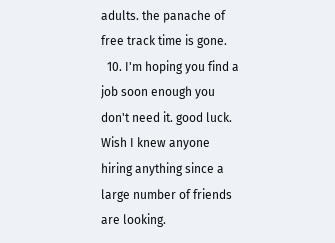adults. the panache of free track time is gone.
  10. I'm hoping you find a job soon enough you don't need it. good luck. Wish I knew anyone hiring anything since a large number of friends are looking.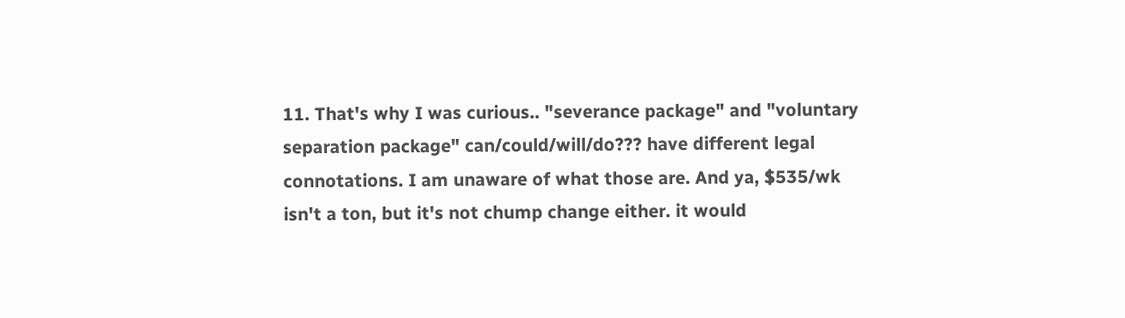11. That's why I was curious.. "severance package" and "voluntary separation package" can/could/will/do??? have different legal connotations. I am unaware of what those are. And ya, $535/wk isn't a ton, but it's not chump change either. it would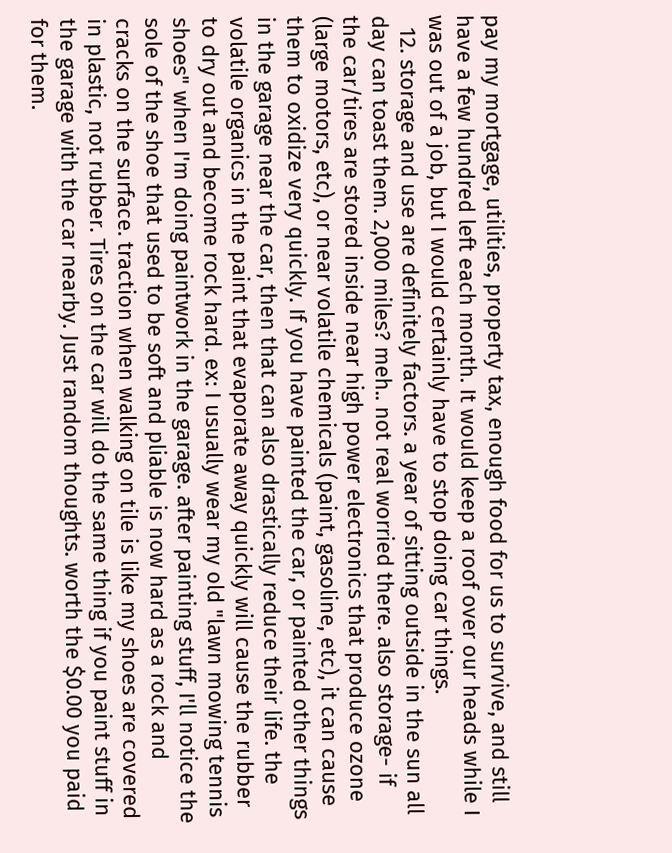pay my mortgage, utilities, property tax, enough food for us to survive, and still have a few hundred left each month. It would keep a roof over our heads while I was out of a job, but I would certainly have to stop doing car things.
  12. storage and use are definitely factors. a year of sitting outside in the sun all day can toast them. 2,000 miles? meh.. not real worried there. also storage- if the car/tires are stored inside near high power electronics that produce ozone (large motors, etc), or near volatile chemicals (paint, gasoline, etc), it can cause them to oxidize very quickly. If you have painted the car, or painted other things in the garage near the car, then that can also drastically reduce their life. the volatile organics in the paint that evaporate away quickly will cause the rubber to dry out and become rock hard. ex: I usually wear my old "lawn mowing tennis shoes" when I'm doing paintwork in the garage. after painting stuff, I'll notice the sole of the shoe that used to be soft and pliable is now hard as a rock and cracks on the surface. traction when walking on tile is like my shoes are covered in plastic, not rubber. Tires on the car will do the same thing if you paint stuff in the garage with the car nearby. Just random thoughts. worth the $0.00 you paid for them.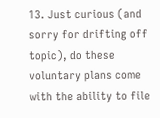13. Just curious (and sorry for drifting off topic), do these voluntary plans come with the ability to file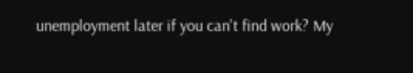unemployment later if you can't find work? My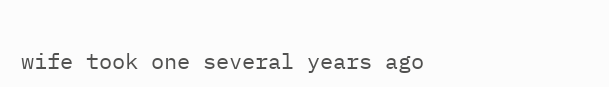wife took one several years ago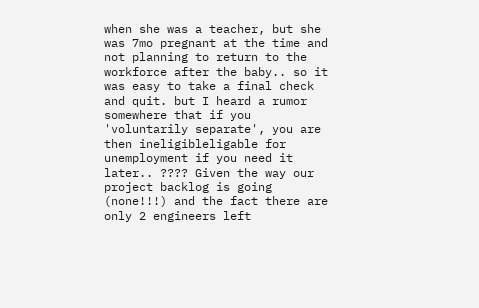when she was a teacher, but she was 7mo pregnant at the time and not planning to return to the workforce after the baby.. so it was easy to take a final check and quit. but I heard a rumor somewhere that if you 'voluntarily separate', you are then ineligibleligable for unemployment if you need it later.. ???? Given the way our project backlog is going (none!!!) and the fact there are only 2 engineers left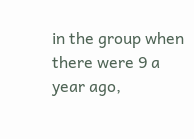in the group when there were 9 a year ago,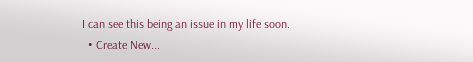I can see this being an issue in my life soon.
  • Create New...